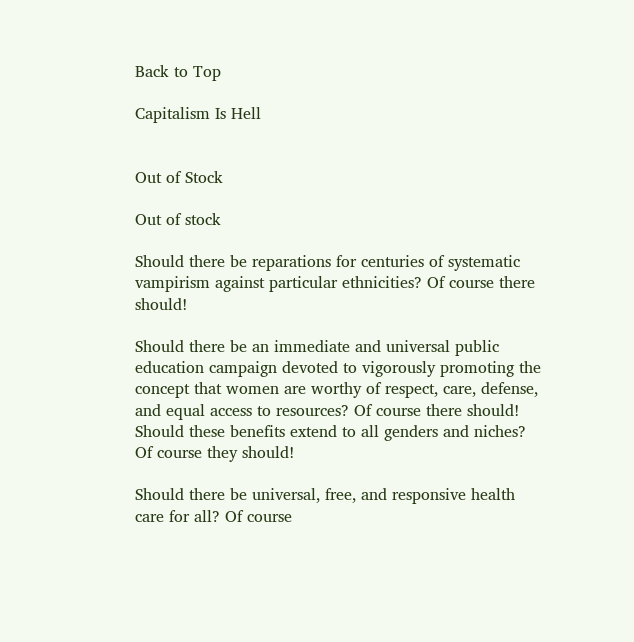Back to Top

Capitalism Is Hell


Out of Stock

Out of stock

Should there be reparations for centuries of systematic vampirism against particular ethnicities? Of course there should!

Should there be an immediate and universal public education campaign devoted to vigorously promoting the concept that women are worthy of respect, care, defense, and equal access to resources? Of course there should! Should these benefits extend to all genders and niches? Of course they should!

Should there be universal, free, and responsive health care for all? Of course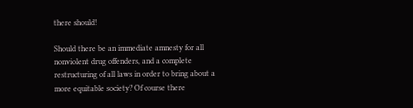there should!

Should there be an immediate amnesty for all nonviolent drug offenders, and a complete restructuring of all laws in order to bring about a more equitable society? Of course there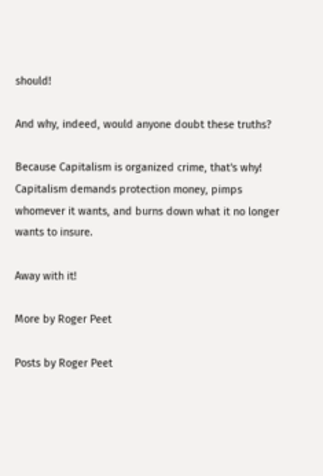should!

And why, indeed, would anyone doubt these truths?

Because Capitalism is organized crime, that's why! Capitalism demands protection money, pimps whomever it wants, and burns down what it no longer wants to insure.

Away with it!

More by Roger Peet

Posts by Roger Peet